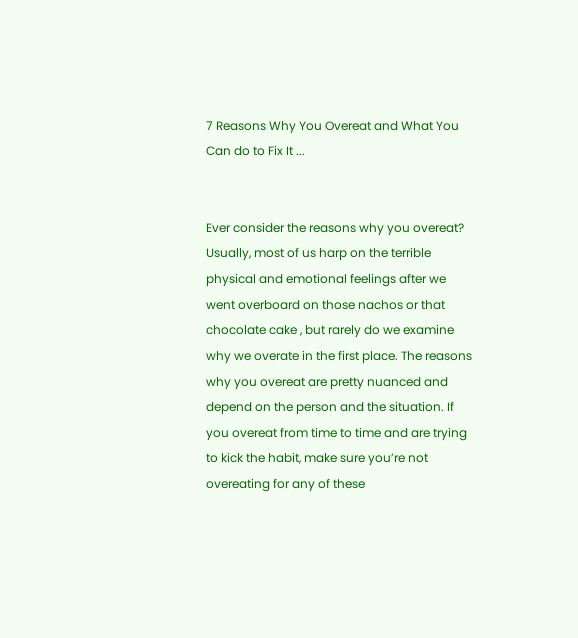7 Reasons Why You Overeat and What You Can do to Fix It ...


Ever consider the reasons why you overeat? Usually, most of us harp on the terrible physical and emotional feelings after we went overboard on those nachos or that chocolate cake , but rarely do we examine why we overate in the first place. The reasons why you overeat are pretty nuanced and depend on the person and the situation. If you overeat from time to time and are trying to kick the habit, make sure you’re not overeating for any of these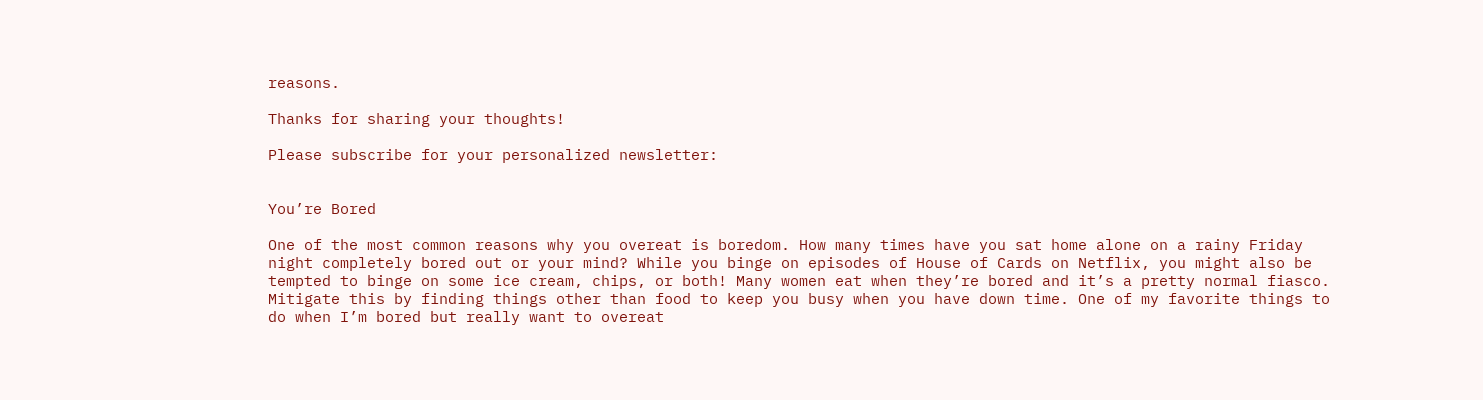reasons.

Thanks for sharing your thoughts!

Please subscribe for your personalized newsletter:


You’re Bored

One of the most common reasons why you overeat is boredom. How many times have you sat home alone on a rainy Friday night completely bored out or your mind? While you binge on episodes of House of Cards on Netflix, you might also be tempted to binge on some ice cream, chips, or both! Many women eat when they’re bored and it’s a pretty normal fiasco. Mitigate this by finding things other than food to keep you busy when you have down time. One of my favorite things to do when I’m bored but really want to overeat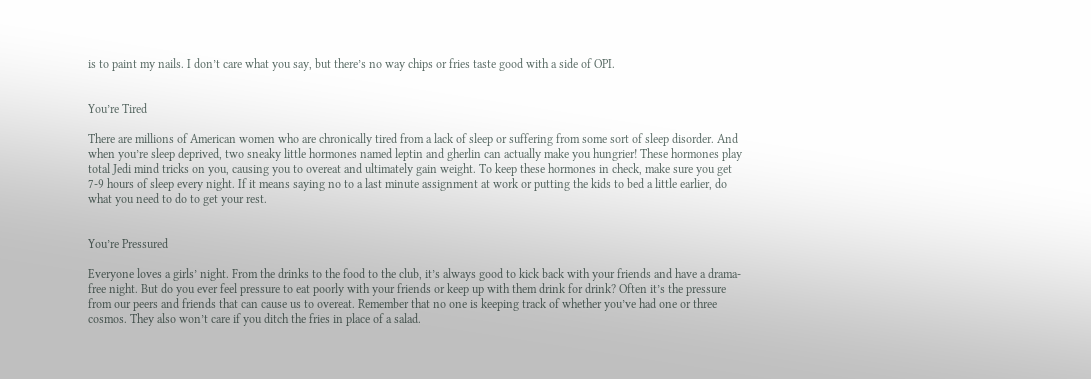is to paint my nails. I don’t care what you say, but there’s no way chips or fries taste good with a side of OPI.


You’re Tired

There are millions of American women who are chronically tired from a lack of sleep or suffering from some sort of sleep disorder. And when you’re sleep deprived, two sneaky little hormones named leptin and gherlin can actually make you hungrier! These hormones play total Jedi mind tricks on you, causing you to overeat and ultimately gain weight. To keep these hormones in check, make sure you get 7-9 hours of sleep every night. If it means saying no to a last minute assignment at work or putting the kids to bed a little earlier, do what you need to do to get your rest.


You’re Pressured

Everyone loves a girls’ night. From the drinks to the food to the club, it’s always good to kick back with your friends and have a drama-free night. But do you ever feel pressure to eat poorly with your friends or keep up with them drink for drink? Often it’s the pressure from our peers and friends that can cause us to overeat. Remember that no one is keeping track of whether you’ve had one or three cosmos. They also won’t care if you ditch the fries in place of a salad.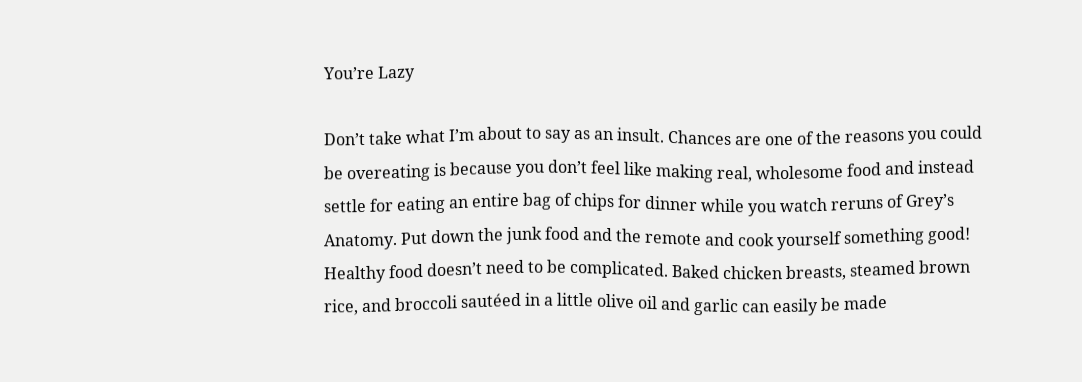You’re Lazy

Don’t take what I’m about to say as an insult. Chances are one of the reasons you could be overeating is because you don’t feel like making real, wholesome food and instead settle for eating an entire bag of chips for dinner while you watch reruns of Grey’s Anatomy. Put down the junk food and the remote and cook yourself something good! Healthy food doesn’t need to be complicated. Baked chicken breasts, steamed brown rice, and broccoli sautéed in a little olive oil and garlic can easily be made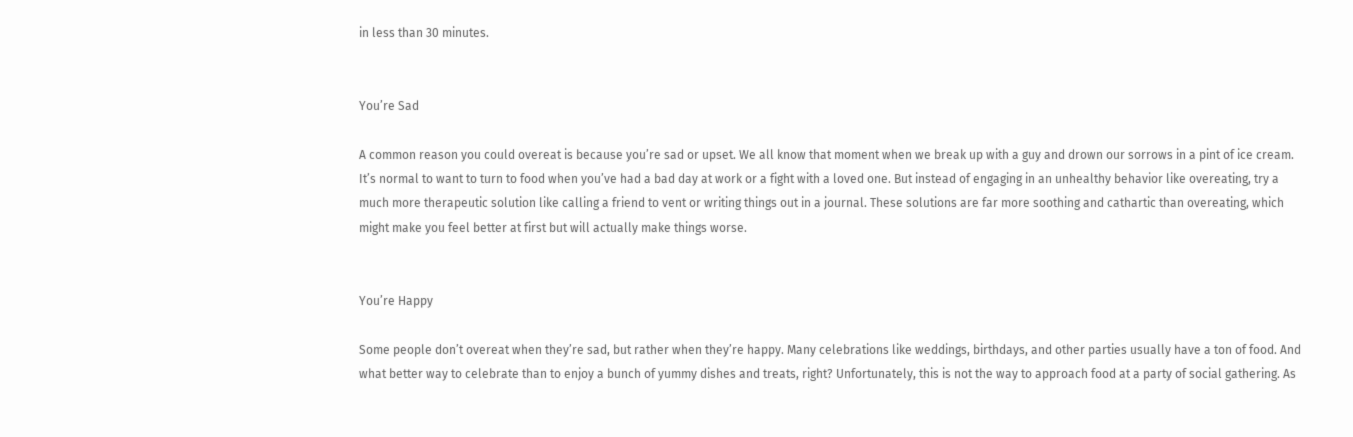in less than 30 minutes.


You’re Sad

A common reason you could overeat is because you’re sad or upset. We all know that moment when we break up with a guy and drown our sorrows in a pint of ice cream. It’s normal to want to turn to food when you’ve had a bad day at work or a fight with a loved one. But instead of engaging in an unhealthy behavior like overeating, try a much more therapeutic solution like calling a friend to vent or writing things out in a journal. These solutions are far more soothing and cathartic than overeating, which might make you feel better at first but will actually make things worse.


You’re Happy

Some people don’t overeat when they’re sad, but rather when they’re happy. Many celebrations like weddings, birthdays, and other parties usually have a ton of food. And what better way to celebrate than to enjoy a bunch of yummy dishes and treats, right? Unfortunately, this is not the way to approach food at a party of social gathering. As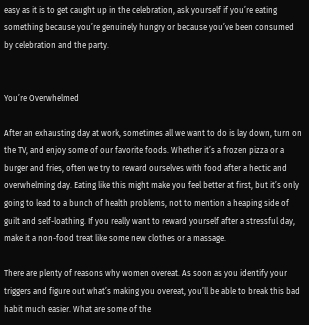easy as it is to get caught up in the celebration, ask yourself if you’re eating something because you’re genuinely hungry or because you’ve been consumed by celebration and the party.


You’re Overwhelmed

After an exhausting day at work, sometimes all we want to do is lay down, turn on the TV, and enjoy some of our favorite foods. Whether it’s a frozen pizza or a burger and fries, often we try to reward ourselves with food after a hectic and overwhelming day. Eating like this might make you feel better at first, but it’s only going to lead to a bunch of health problems, not to mention a heaping side of guilt and self-loathing. If you really want to reward yourself after a stressful day, make it a non-food treat like some new clothes or a massage.

There are plenty of reasons why women overeat. As soon as you identify your triggers and figure out what’s making you overeat, you’ll be able to break this bad habit much easier. What are some of the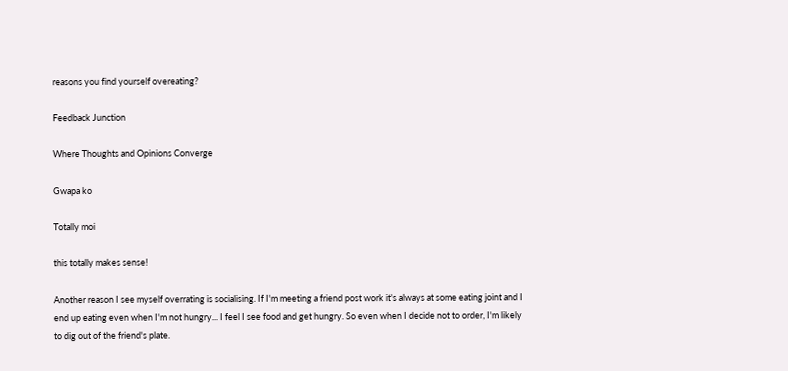reasons you find yourself overeating?

Feedback Junction

Where Thoughts and Opinions Converge

Gwapa ko

Totally moi

this totally makes sense!

Another reason I see myself overrating is socialising. If I'm meeting a friend post work it's always at some eating joint and I end up eating even when I'm not hungry... I feel I see food and get hungry. So even when I decide not to order, I'm likely to dig out of the friend's plate.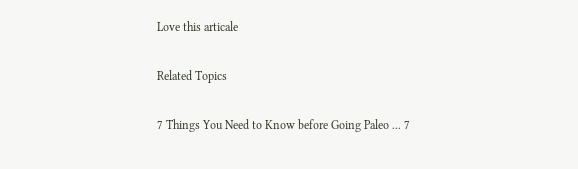Love this articale

Related Topics

7 Things You Need to Know before Going Paleo ... 7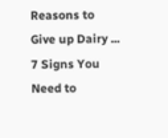Reasons to Give up Dairy ... 7 Signs You Need to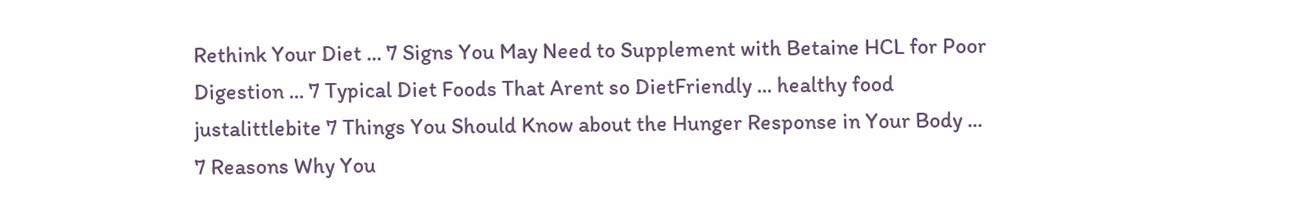Rethink Your Diet ... 7 Signs You May Need to Supplement with Betaine HCL for Poor Digestion ... 7 Typical Diet Foods That Arent so DietFriendly ... healthy food justalittlebite 7 Things You Should Know about the Hunger Response in Your Body ... 7 Reasons Why You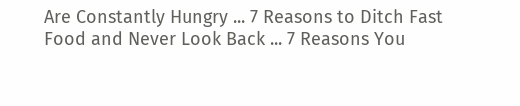Are Constantly Hungry ... 7 Reasons to Ditch Fast Food and Never Look Back ... 7 Reasons You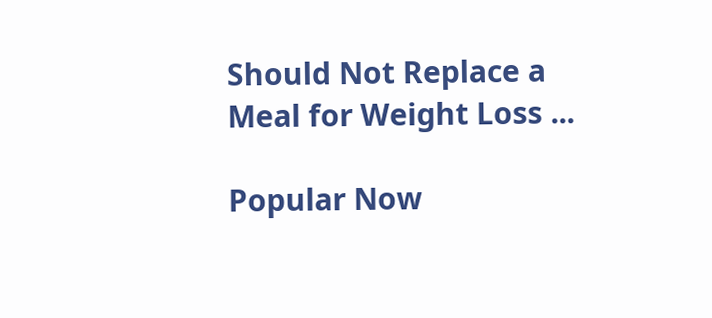Should Not Replace a Meal for Weight Loss ...

Popular Now